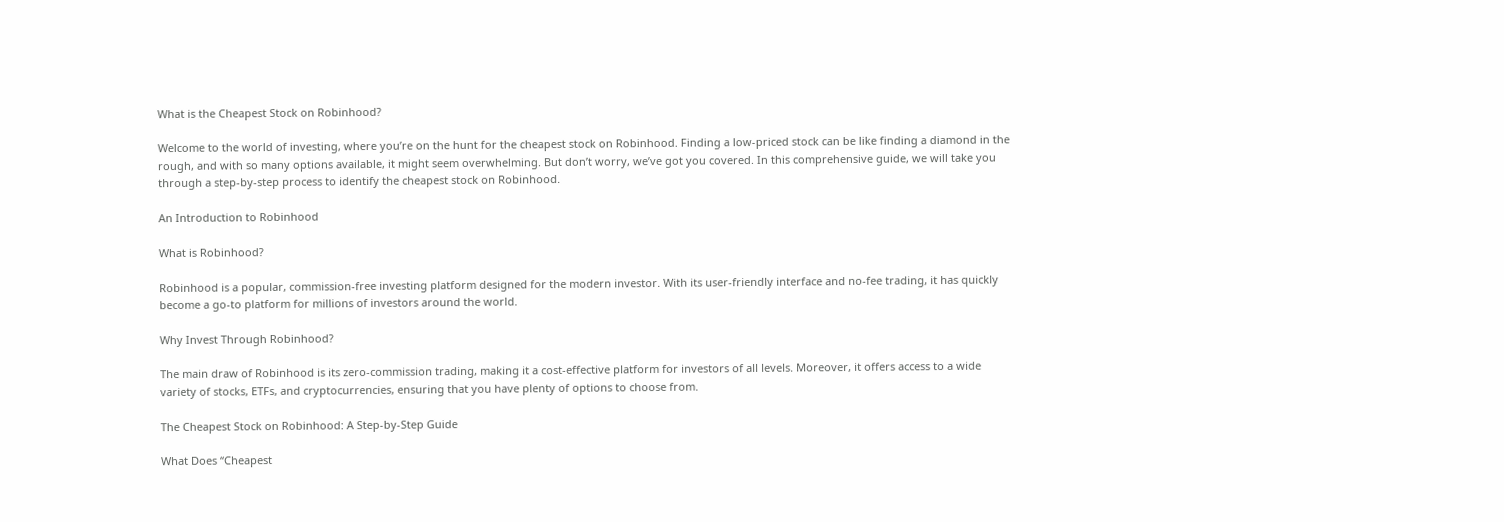What is the Cheapest Stock on Robinhood?

Welcome to the world of investing, where you’re on the hunt for the cheapest stock on Robinhood. Finding a low-priced stock can be like finding a diamond in the rough, and with so many options available, it might seem overwhelming. But don’t worry, we’ve got you covered. In this comprehensive guide, we will take you through a step-by-step process to identify the cheapest stock on Robinhood.

An Introduction to Robinhood

What is Robinhood?

Robinhood is a popular, commission-free investing platform designed for the modern investor. With its user-friendly interface and no-fee trading, it has quickly become a go-to platform for millions of investors around the world.

Why Invest Through Robinhood?

The main draw of Robinhood is its zero-commission trading, making it a cost-effective platform for investors of all levels. Moreover, it offers access to a wide variety of stocks, ETFs, and cryptocurrencies, ensuring that you have plenty of options to choose from.

The Cheapest Stock on Robinhood: A Step-by-Step Guide

What Does “Cheapest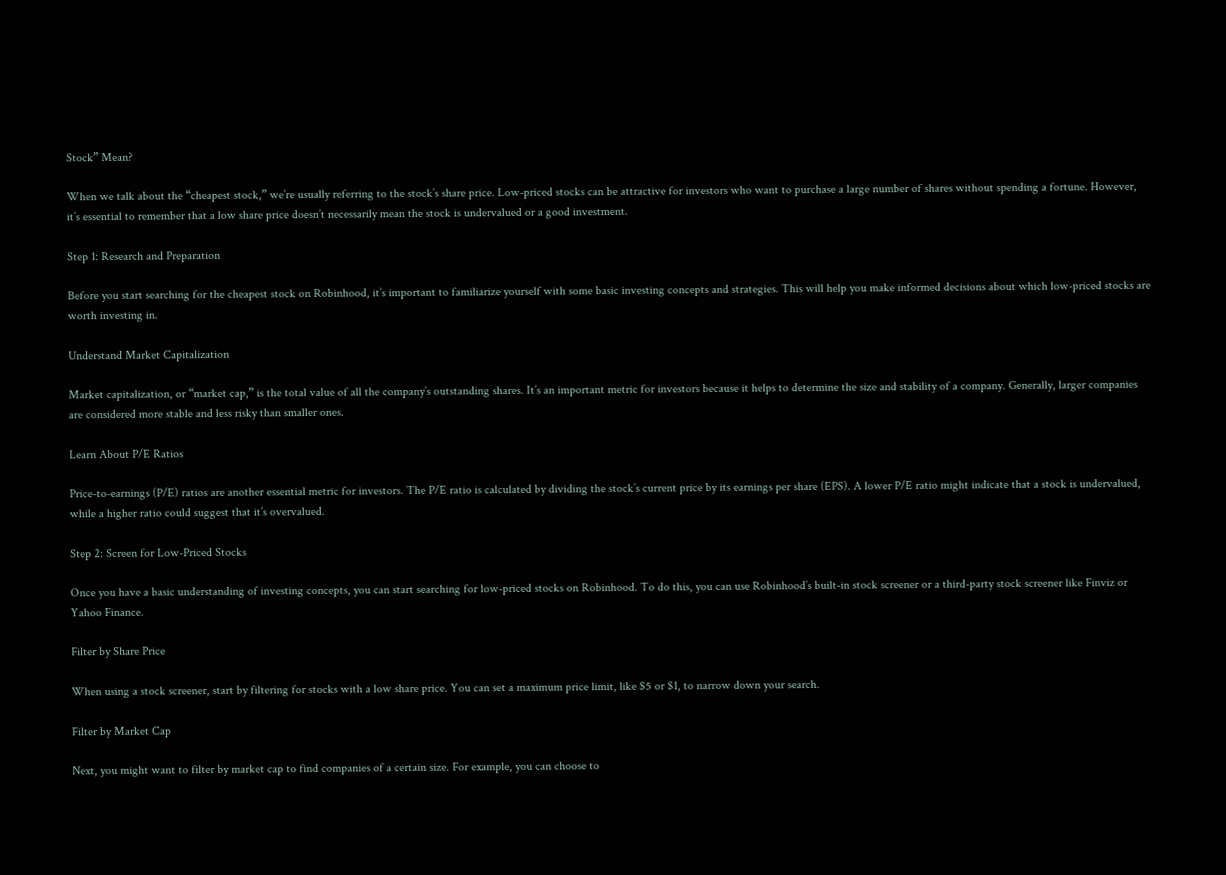Stock” Mean?

When we talk about the “cheapest stock,” we’re usually referring to the stock’s share price. Low-priced stocks can be attractive for investors who want to purchase a large number of shares without spending a fortune. However, it’s essential to remember that a low share price doesn’t necessarily mean the stock is undervalued or a good investment.

Step 1: Research and Preparation

Before you start searching for the cheapest stock on Robinhood, it’s important to familiarize yourself with some basic investing concepts and strategies. This will help you make informed decisions about which low-priced stocks are worth investing in.

Understand Market Capitalization

Market capitalization, or “market cap,” is the total value of all the company’s outstanding shares. It’s an important metric for investors because it helps to determine the size and stability of a company. Generally, larger companies are considered more stable and less risky than smaller ones.

Learn About P/E Ratios

Price-to-earnings (P/E) ratios are another essential metric for investors. The P/E ratio is calculated by dividing the stock’s current price by its earnings per share (EPS). A lower P/E ratio might indicate that a stock is undervalued, while a higher ratio could suggest that it’s overvalued.

Step 2: Screen for Low-Priced Stocks

Once you have a basic understanding of investing concepts, you can start searching for low-priced stocks on Robinhood. To do this, you can use Robinhood’s built-in stock screener or a third-party stock screener like Finviz or Yahoo Finance.

Filter by Share Price

When using a stock screener, start by filtering for stocks with a low share price. You can set a maximum price limit, like $5 or $1, to narrow down your search.

Filter by Market Cap

Next, you might want to filter by market cap to find companies of a certain size. For example, you can choose to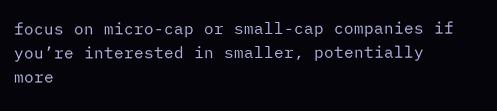focus on micro-cap or small-cap companies if you’re interested in smaller, potentially more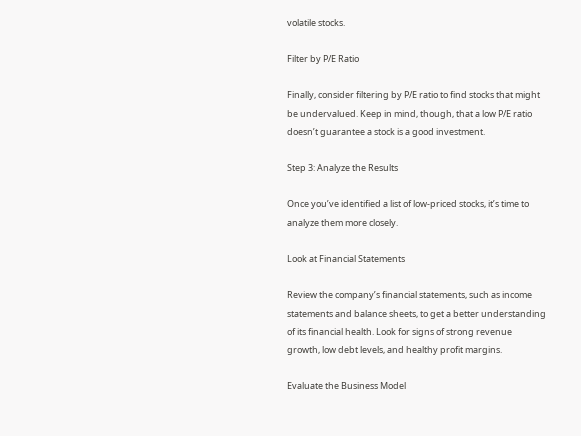volatile stocks.

Filter by P/E Ratio

Finally, consider filtering by P/E ratio to find stocks that might be undervalued. Keep in mind, though, that a low P/E ratio doesn’t guarantee a stock is a good investment.

Step 3: Analyze the Results

Once you’ve identified a list of low-priced stocks, it’s time to analyze them more closely.

Look at Financial Statements

Review the company’s financial statements, such as income statements and balance sheets, to get a better understanding of its financial health. Look for signs of strong revenue growth, low debt levels, and healthy profit margins.

Evaluate the Business Model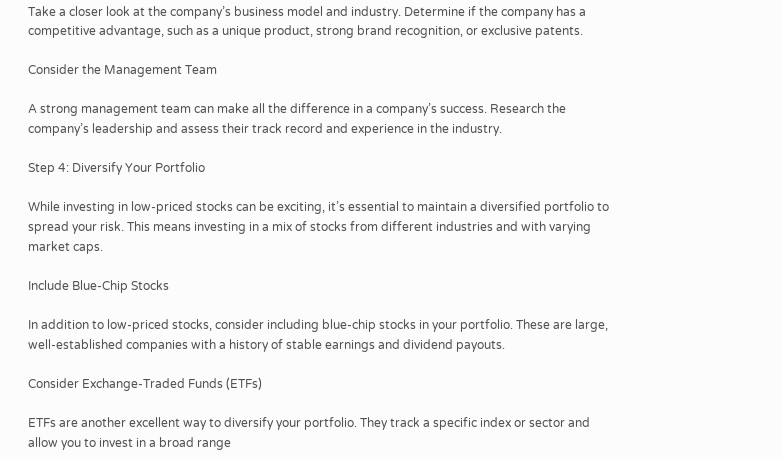Take a closer look at the company’s business model and industry. Determine if the company has a competitive advantage, such as a unique product, strong brand recognition, or exclusive patents.

Consider the Management Team

A strong management team can make all the difference in a company’s success. Research the company’s leadership and assess their track record and experience in the industry.

Step 4: Diversify Your Portfolio

While investing in low-priced stocks can be exciting, it’s essential to maintain a diversified portfolio to spread your risk. This means investing in a mix of stocks from different industries and with varying market caps.

Include Blue-Chip Stocks

In addition to low-priced stocks, consider including blue-chip stocks in your portfolio. These are large, well-established companies with a history of stable earnings and dividend payouts.

Consider Exchange-Traded Funds (ETFs)

ETFs are another excellent way to diversify your portfolio. They track a specific index or sector and allow you to invest in a broad range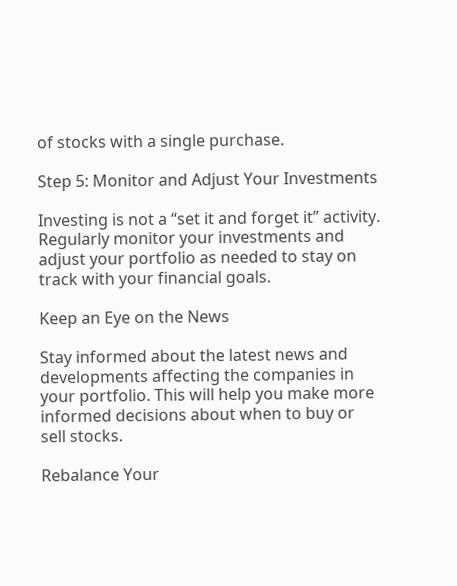of stocks with a single purchase.

Step 5: Monitor and Adjust Your Investments

Investing is not a “set it and forget it” activity. Regularly monitor your investments and adjust your portfolio as needed to stay on track with your financial goals.

Keep an Eye on the News

Stay informed about the latest news and developments affecting the companies in your portfolio. This will help you make more informed decisions about when to buy or sell stocks.

Rebalance Your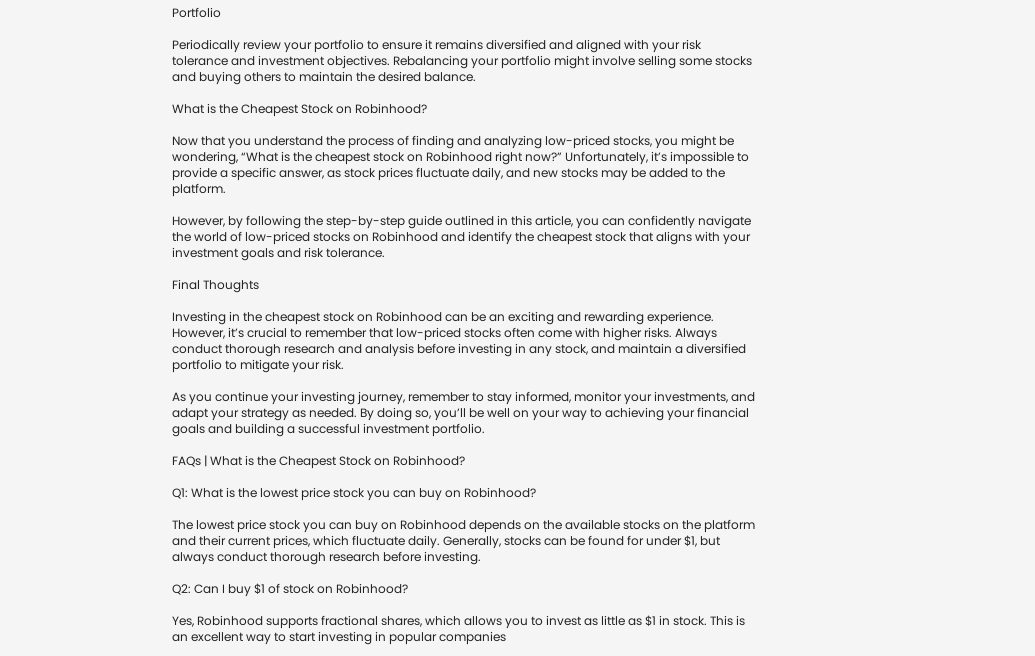Portfolio

Periodically review your portfolio to ensure it remains diversified and aligned with your risk tolerance and investment objectives. Rebalancing your portfolio might involve selling some stocks and buying others to maintain the desired balance.

What is the Cheapest Stock on Robinhood?

Now that you understand the process of finding and analyzing low-priced stocks, you might be wondering, “What is the cheapest stock on Robinhood right now?” Unfortunately, it’s impossible to provide a specific answer, as stock prices fluctuate daily, and new stocks may be added to the platform.

However, by following the step-by-step guide outlined in this article, you can confidently navigate the world of low-priced stocks on Robinhood and identify the cheapest stock that aligns with your investment goals and risk tolerance.

Final Thoughts

Investing in the cheapest stock on Robinhood can be an exciting and rewarding experience. However, it’s crucial to remember that low-priced stocks often come with higher risks. Always conduct thorough research and analysis before investing in any stock, and maintain a diversified portfolio to mitigate your risk.

As you continue your investing journey, remember to stay informed, monitor your investments, and adapt your strategy as needed. By doing so, you’ll be well on your way to achieving your financial goals and building a successful investment portfolio.

FAQs | What is the Cheapest Stock on Robinhood?

Q1: What is the lowest price stock you can buy on Robinhood?

The lowest price stock you can buy on Robinhood depends on the available stocks on the platform and their current prices, which fluctuate daily. Generally, stocks can be found for under $1, but always conduct thorough research before investing.

Q2: Can I buy $1 of stock on Robinhood?

Yes, Robinhood supports fractional shares, which allows you to invest as little as $1 in stock. This is an excellent way to start investing in popular companies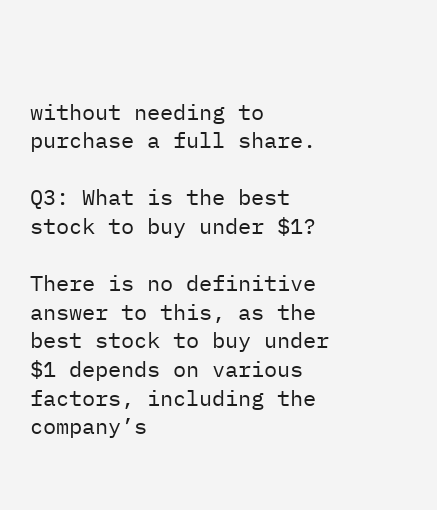without needing to purchase a full share.

Q3: What is the best stock to buy under $1?

There is no definitive answer to this, as the best stock to buy under $1 depends on various factors, including the company’s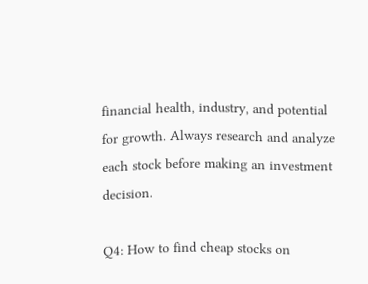financial health, industry, and potential for growth. Always research and analyze each stock before making an investment decision.

Q4: How to find cheap stocks on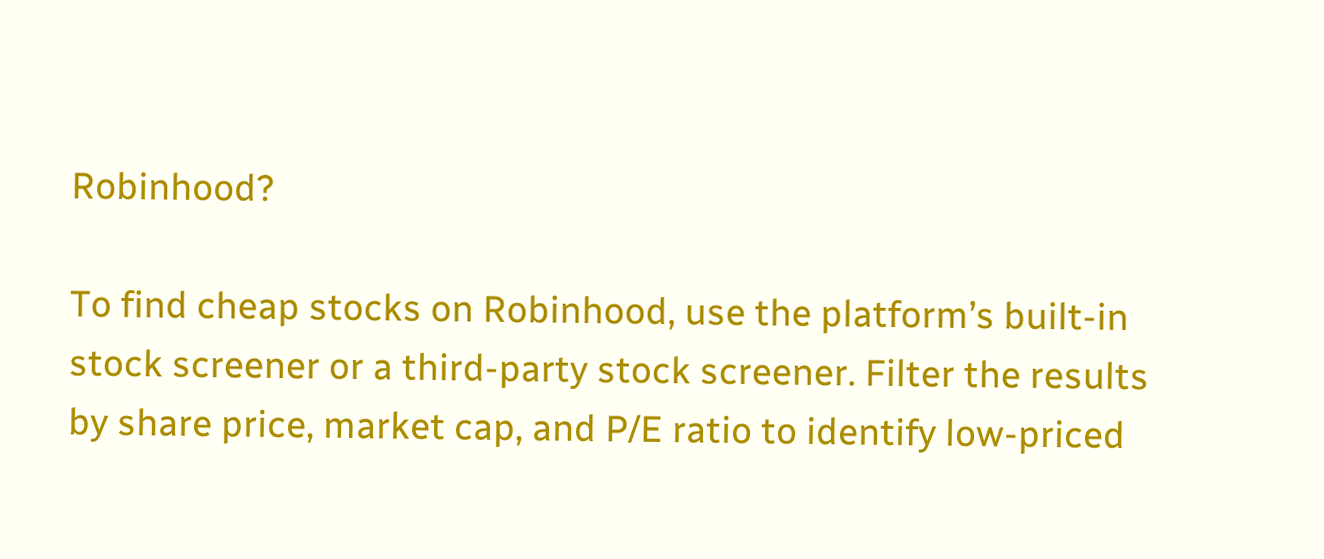Robinhood?

To find cheap stocks on Robinhood, use the platform’s built-in stock screener or a third-party stock screener. Filter the results by share price, market cap, and P/E ratio to identify low-priced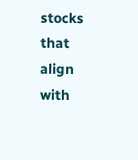stocks that align with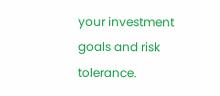your investment goals and risk tolerance.